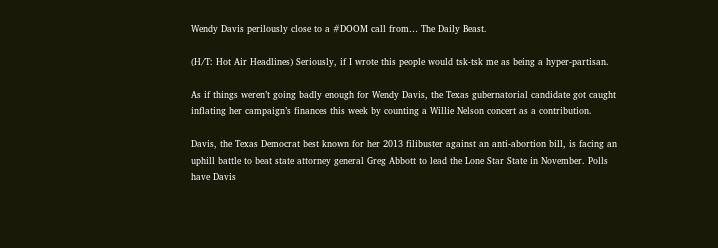Wendy Davis perilously close to a #DOOM call from… The Daily Beast.

(H/T: Hot Air Headlines) Seriously, if I wrote this people would tsk-tsk me as being a hyper-partisan.

As if things weren’t going badly enough for Wendy Davis, the Texas gubernatorial candidate got caught inflating her campaign’s finances this week by counting a Willie Nelson concert as a contribution.

Davis, the Texas Democrat best known for her 2013 filibuster against an anti-abortion bill, is facing an uphill battle to beat state attorney general Greg Abbott to lead the Lone Star State in November. Polls have Davis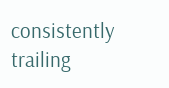consistently trailing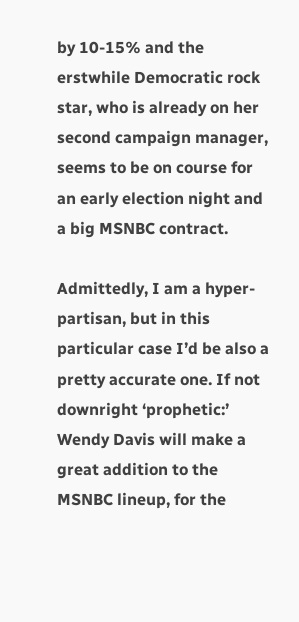by 10-15% and the erstwhile Democratic rock star, who is already on her second campaign manager, seems to be on course for an early election night and a big MSNBC contract.

Admittedly, I am a hyper-partisan, but in this particular case I’d be also a pretty accurate one. If not downright ‘prophetic:’ Wendy Davis will make a great addition to the MSNBC lineup, for the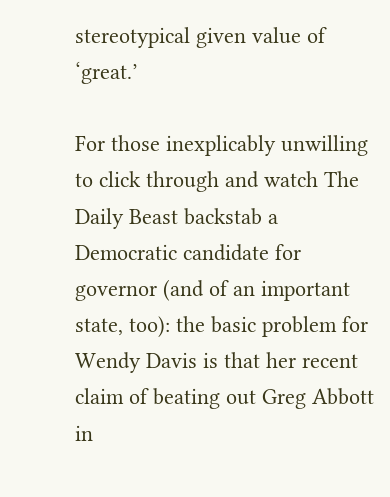stereotypical given value of ‘great.’

For those inexplicably unwilling to click through and watch The Daily Beast backstab a Democratic candidate for governor (and of an important state, too): the basic problem for Wendy Davis is that her recent claim of beating out Greg Abbott in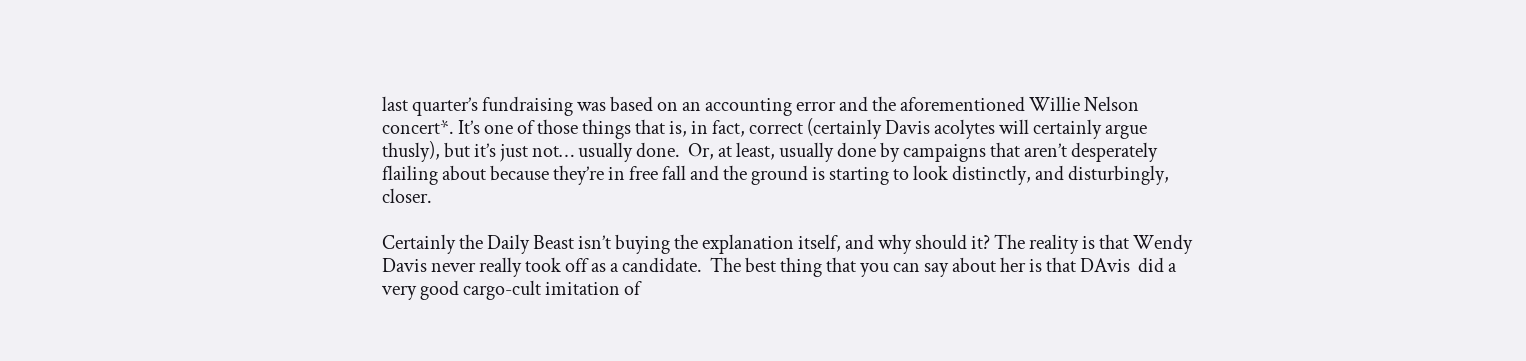last quarter’s fundraising was based on an accounting error and the aforementioned Willie Nelson concert*. It’s one of those things that is, in fact, correct (certainly Davis acolytes will certainly argue thusly), but it’s just not… usually done.  Or, at least, usually done by campaigns that aren’t desperately flailing about because they’re in free fall and the ground is starting to look distinctly, and disturbingly, closer.

Certainly the Daily Beast isn’t buying the explanation itself, and why should it? The reality is that Wendy Davis never really took off as a candidate.  The best thing that you can say about her is that DAvis  did a very good cargo-cult imitation of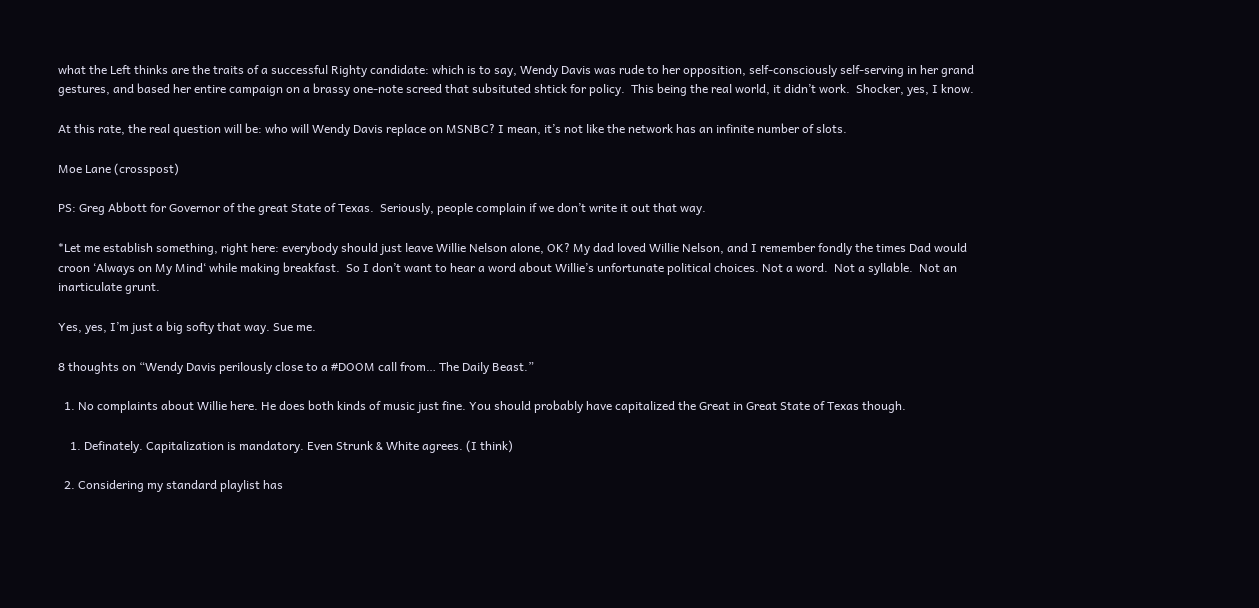what the Left thinks are the traits of a successful Righty candidate: which is to say, Wendy Davis was rude to her opposition, self-consciously self-serving in her grand gestures, and based her entire campaign on a brassy one-note screed that subsituted shtick for policy.  This being the real world, it didn’t work.  Shocker, yes, I know.

At this rate, the real question will be: who will Wendy Davis replace on MSNBC? I mean, it’s not like the network has an infinite number of slots.

Moe Lane (crosspost)

PS: Greg Abbott for Governor of the great State of Texas.  Seriously, people complain if we don’t write it out that way.

*Let me establish something, right here: everybody should just leave Willie Nelson alone, OK? My dad loved Willie Nelson, and I remember fondly the times Dad would croon ‘Always on My Mind‘ while making breakfast.  So I don’t want to hear a word about Willie’s unfortunate political choices. Not a word.  Not a syllable.  Not an inarticulate grunt.

Yes, yes, I’m just a big softy that way. Sue me.

8 thoughts on “Wendy Davis perilously close to a #DOOM call from… The Daily Beast.”

  1. No complaints about Willie here. He does both kinds of music just fine. You should probably have capitalized the Great in Great State of Texas though.

    1. Definately. Capitalization is mandatory. Even Strunk & White agrees. (I think)

  2. Considering my standard playlist has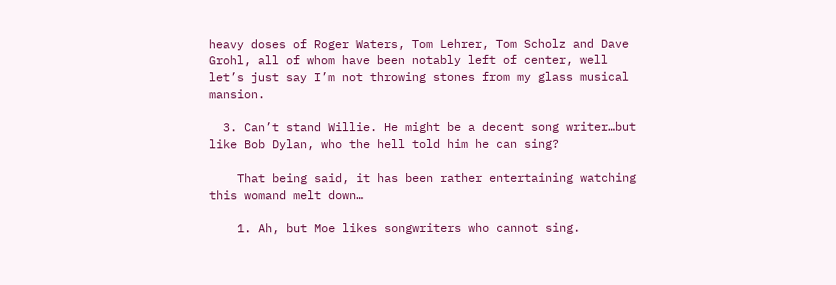heavy doses of Roger Waters, Tom Lehrer, Tom Scholz and Dave Grohl, all of whom have been notably left of center, well let’s just say I’m not throwing stones from my glass musical mansion.

  3. Can’t stand Willie. He might be a decent song writer…but like Bob Dylan, who the hell told him he can sing?

    That being said, it has been rather entertaining watching this womand melt down…

    1. Ah, but Moe likes songwriters who cannot sing.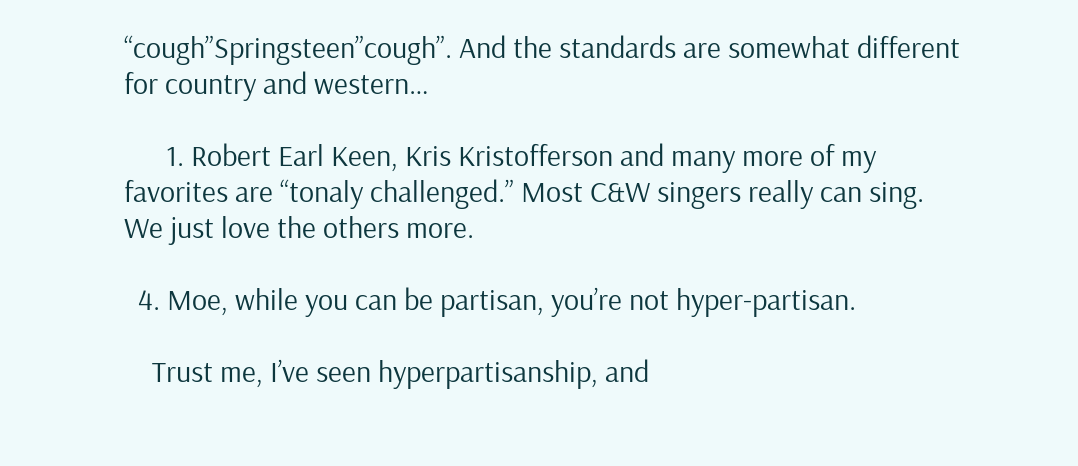“cough”Springsteen”cough”. And the standards are somewhat different for country and western…

      1. Robert Earl Keen, Kris Kristofferson and many more of my favorites are “tonaly challenged.” Most C&W singers really can sing. We just love the others more.

  4. Moe, while you can be partisan, you’re not hyper-partisan.

    Trust me, I’ve seen hyperpartisanship, and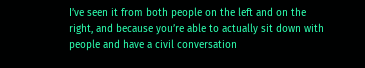I’ve seen it from both people on the left and on the right, and because you’re able to actually sit down with people and have a civil conversation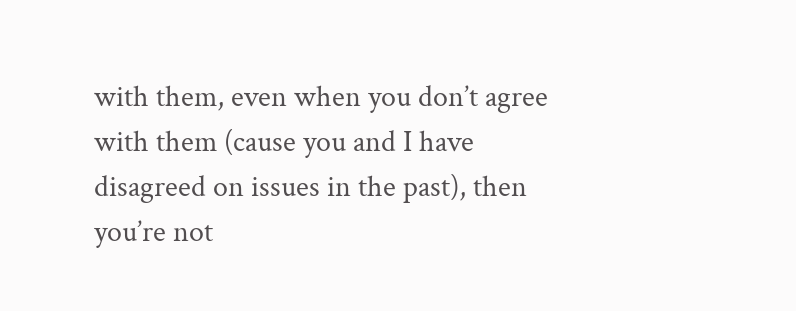with them, even when you don’t agree with them (cause you and I have disagreed on issues in the past), then you’re not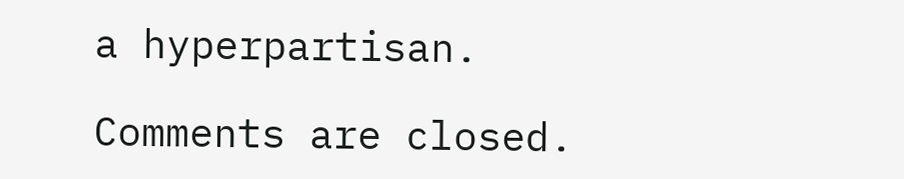a hyperpartisan.

Comments are closed.